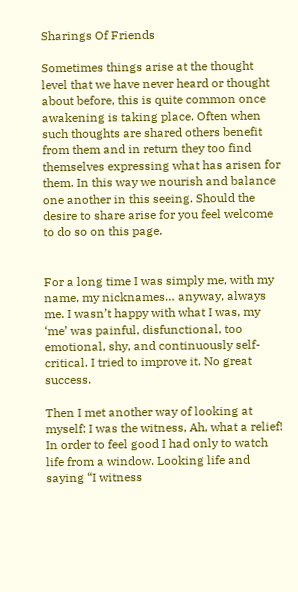Sharings Of Friends

Sometimes things arise at the thought level that we have never heard or thought about before, this is quite common once awakening is taking place. Often when such thoughts are shared others benefit from them and in return they too find themselves expressing what has arisen for them. In this way we nourish and balance one another in this seeing. Should the desire to share arise for you feel welcome to do so on this page.


For a long time I was simply me, with my name, my nicknames… anyway, always me. I wasn’t happy with what I was, my ‘me’ was painful, disfunctional, too emotional, shy, and continuously self-critical. I tried to improve it. No great success.

Then I met another way of looking at myself: I was the witness, Ah, what a relief! In order to feel good I had only to watch life from a window. Looking life and saying “I witness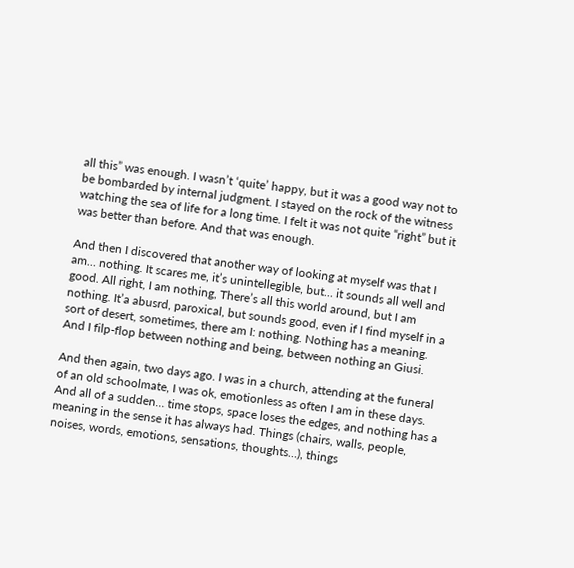all this” was enough. I wasn’t ‘quite’ happy, but it was a good way not to be bombarded by internal judgment. I stayed on the rock of the witness watching the sea of life for a long time. I felt it was not quite “right” but it was better than before. And that was enough.

And then I discovered that another way of looking at myself was that I am… nothing. It scares me, it’s unintellegible, but… it sounds all well and good. All right, I am nothing, There’s all this world around, but I am nothing. It’a abusrd, paroxical, but sounds good, even if I find myself in a sort of desert, sometimes, there am I: nothing. Nothing has a meaning. And I filp-flop between nothing and being, between nothing an Giusi.

And then again, two days ago. I was in a church, attending at the funeral of an old schoolmate, I was ok, emotionless as often I am in these days. And all of a sudden… time stops, space loses the edges, and nothing has a meaning in the sense it has always had. Things (chairs, walls, people, noises, words, emotions, sensations, thoughts…), things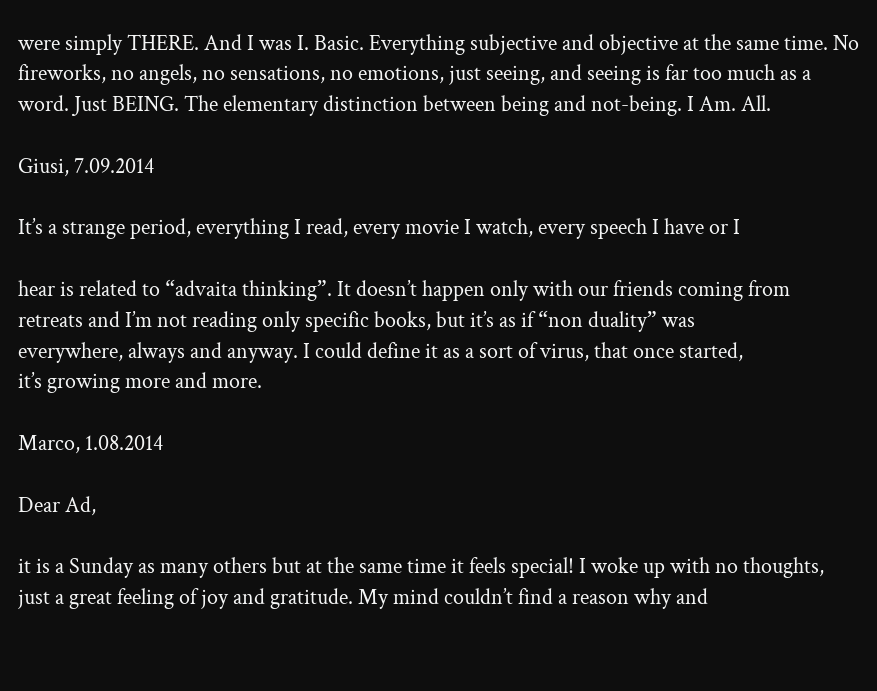were simply THERE. And I was I. Basic. Everything subjective and objective at the same time. No fireworks, no angels, no sensations, no emotions, just seeing, and seeing is far too much as a word. Just BEING. The elementary distinction between being and not-being. I Am. All.

Giusi, 7.09.2014

It’s a strange period, everything I read, every movie I watch, every speech I have or I

hear is related to “advaita thinking”. It doesn’t happen only with our friends coming from
retreats and I’m not reading only specific books, but it’s as if “non duality” was
everywhere, always and anyway. I could define it as a sort of virus, that once started,
it’s growing more and more.

Marco, 1.08.2014

Dear Ad,

it is a Sunday as many others but at the same time it feels special! I woke up with no thoughts, just a great feeling of joy and gratitude. My mind couldn’t find a reason why and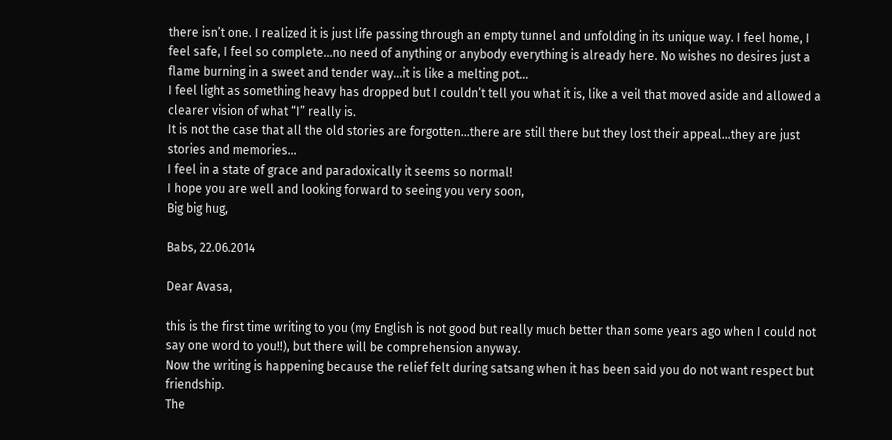there isn’t one. I realized it is just life passing through an empty tunnel and unfolding in its unique way. I feel home, I feel safe, I feel so complete…no need of anything or anybody everything is already here. No wishes no desires just a flame burning in a sweet and tender way…it is like a melting pot…
I feel light as something heavy has dropped but I couldn’t tell you what it is, like a veil that moved aside and allowed a clearer vision of what “I” really is.
It is not the case that all the old stories are forgotten…there are still there but they lost their appeal…they are just stories and memories…
I feel in a state of grace and paradoxically it seems so normal!
I hope you are well and looking forward to seeing you very soon,
Big big hug,

Babs, 22.06.2014

Dear Avasa,

this is the first time writing to you (my English is not good but really much better than some years ago when I could not say one word to you!!), but there will be comprehension anyway.
Now the writing is happening because the relief felt during satsang when it has been said you do not want respect but friendship.
The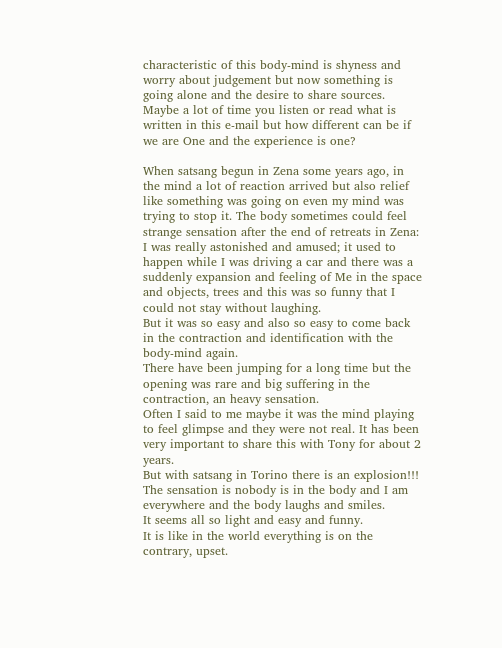characteristic of this body-mind is shyness and worry about judgement but now something is going alone and the desire to share sources.
Maybe a lot of time you listen or read what is written in this e-mail but how different can be if we are One and the experience is one?

When satsang begun in Zena some years ago, in the mind a lot of reaction arrived but also relief like something was going on even my mind was trying to stop it. The body sometimes could feel strange sensation after the end of retreats in Zena: I was really astonished and amused; it used to happen while I was driving a car and there was a suddenly expansion and feeling of Me in the space and objects, trees and this was so funny that I could not stay without laughing.
But it was so easy and also so easy to come back in the contraction and identification with the body-mind again.
There have been jumping for a long time but the opening was rare and big suffering in the contraction, an heavy sensation.
Often I said to me maybe it was the mind playing to feel glimpse and they were not real. It has been very important to share this with Tony for about 2 years.
But with satsang in Torino there is an explosion!!!
The sensation is nobody is in the body and I am everywhere and the body laughs and smiles.
It seems all so light and easy and funny.
It is like in the world everything is on the contrary, upset.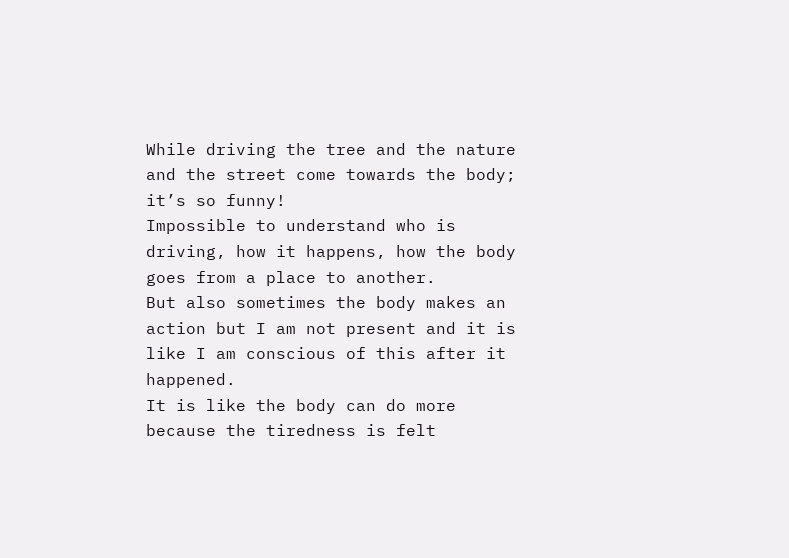While driving the tree and the nature and the street come towards the body; it’s so funny!
Impossible to understand who is driving, how it happens, how the body goes from a place to another.
But also sometimes the body makes an action but I am not present and it is like I am conscious of this after it happened.
It is like the body can do more because the tiredness is felt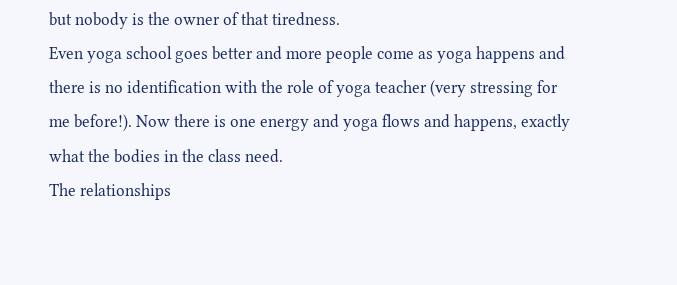but nobody is the owner of that tiredness.
Even yoga school goes better and more people come as yoga happens and there is no identification with the role of yoga teacher (very stressing for me before!). Now there is one energy and yoga flows and happens, exactly what the bodies in the class need.
The relationships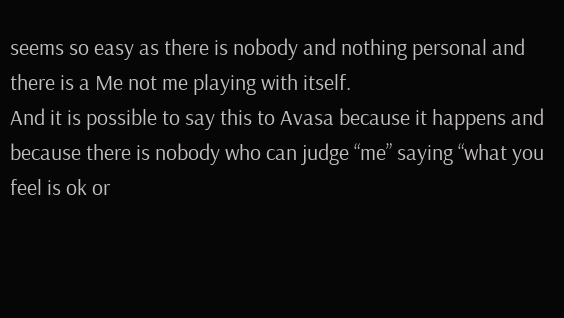seems so easy as there is nobody and nothing personal and there is a Me not me playing with itself.
And it is possible to say this to Avasa because it happens and because there is nobody who can judge “me” saying “what you feel is ok or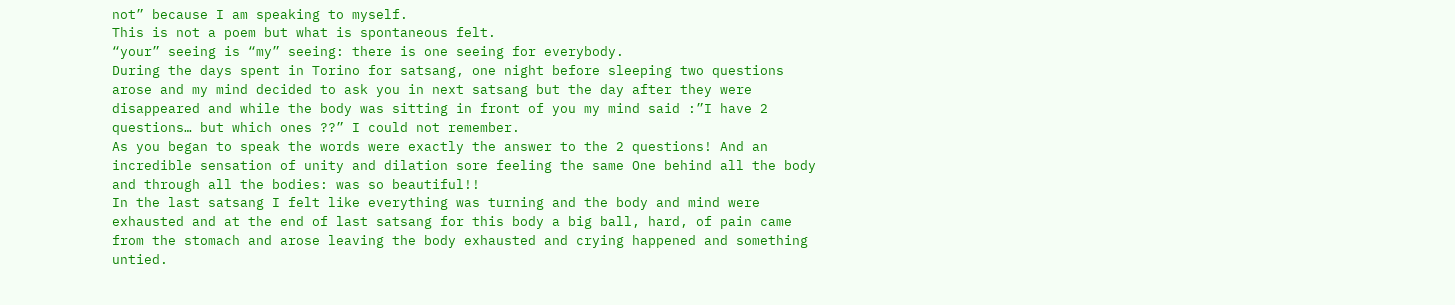not” because I am speaking to myself.
This is not a poem but what is spontaneous felt.
“your” seeing is “my” seeing: there is one seeing for everybody.
During the days spent in Torino for satsang, one night before sleeping two questions arose and my mind decided to ask you in next satsang but the day after they were disappeared and while the body was sitting in front of you my mind said :”I have 2 questions… but which ones ??” I could not remember.
As you began to speak the words were exactly the answer to the 2 questions! And an incredible sensation of unity and dilation sore feeling the same One behind all the body and through all the bodies: was so beautiful!!
In the last satsang I felt like everything was turning and the body and mind were exhausted and at the end of last satsang for this body a big ball, hard, of pain came from the stomach and arose leaving the body exhausted and crying happened and something untied.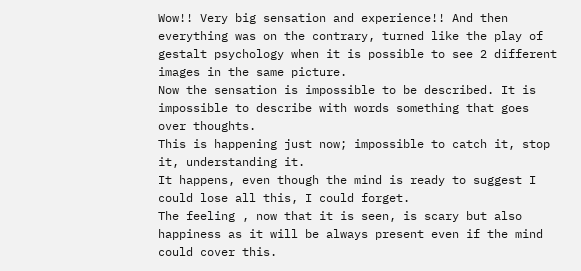Wow!! Very big sensation and experience!! And then everything was on the contrary, turned like the play of gestalt psychology when it is possible to see 2 different images in the same picture.
Now the sensation is impossible to be described. It is impossible to describe with words something that goes over thoughts.
This is happening just now; impossible to catch it, stop it, understanding it.
It happens, even though the mind is ready to suggest I could lose all this, I could forget.
The feeling , now that it is seen, is scary but also happiness as it will be always present even if the mind could cover this.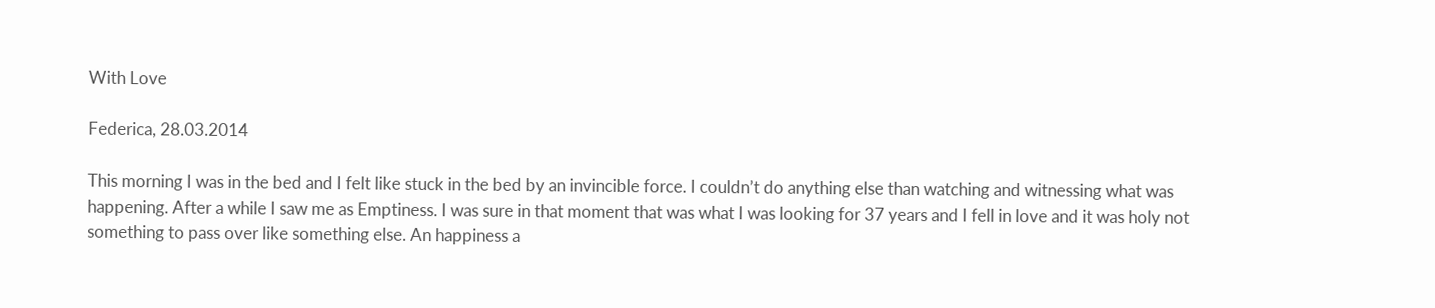With Love

Federica, 28.03.2014

This morning I was in the bed and I felt like stuck in the bed by an invincible force. I couldn’t do anything else than watching and witnessing what was happening. After a while I saw me as Emptiness. I was sure in that moment that was what I was looking for 37 years and I fell in love and it was holy not something to pass over like something else. An happiness a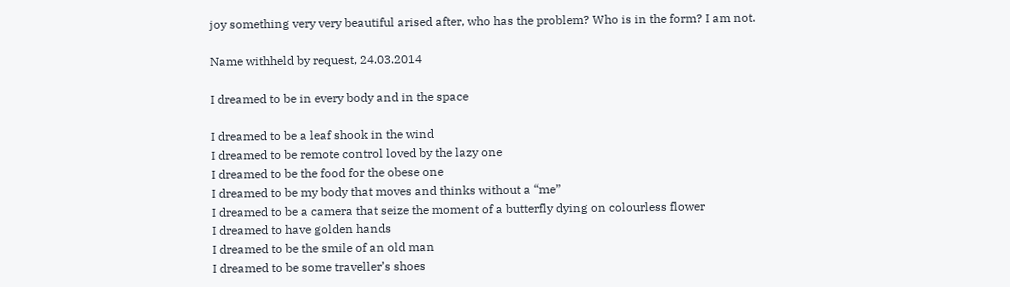joy something very very beautiful arised after, who has the problem? Who is in the form? I am not.

Name withheld by request, 24.03.2014

I dreamed to be in every body and in the space

I dreamed to be a leaf shook in the wind
I dreamed to be remote control loved by the lazy one
I dreamed to be the food for the obese one
I dreamed to be my body that moves and thinks without a “me”
I dreamed to be a camera that seize the moment of a butterfly dying on colourless flower
I dreamed to have golden hands
I dreamed to be the smile of an old man
I dreamed to be some traveller’s shoes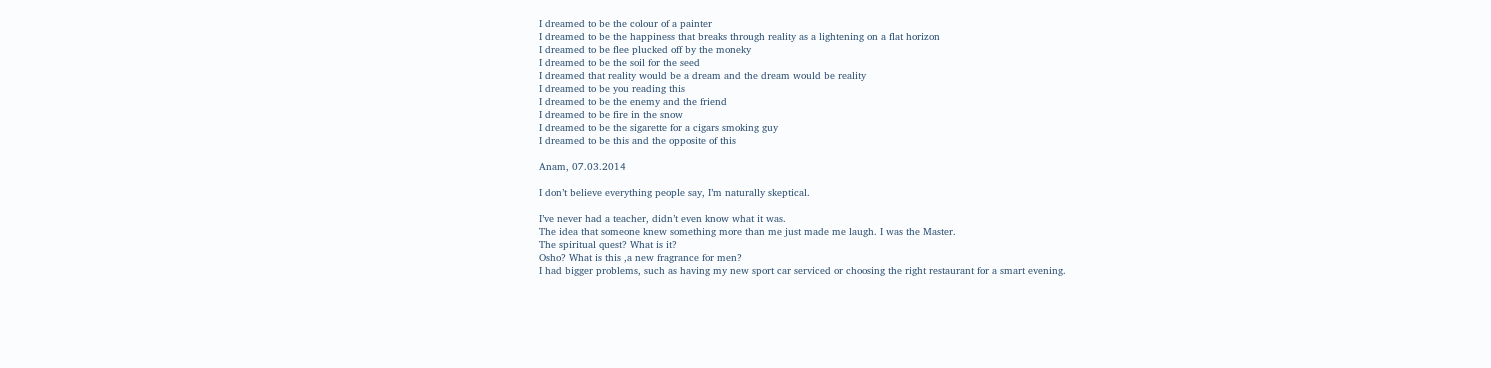I dreamed to be the colour of a painter
I dreamed to be the happiness that breaks through reality as a lightening on a flat horizon
I dreamed to be flee plucked off by the moneky
I dreamed to be the soil for the seed
I dreamed that reality would be a dream and the dream would be reality
I dreamed to be you reading this
I dreamed to be the enemy and the friend
I dreamed to be fire in the snow
I dreamed to be the sigarette for a cigars smoking guy
I dreamed to be this and the opposite of this

Anam, 07.03.2014

I don’t believe everything people say, I’m naturally skeptical.

I’ve never had a teacher, didn’t even know what it was.
The idea that someone knew something more than me just made me laugh. I was the Master.
The spiritual quest? What is it?
Osho? What is this ,a new fragrance for men?
I had bigger problems, such as having my new sport car serviced or choosing the right restaurant for a smart evening.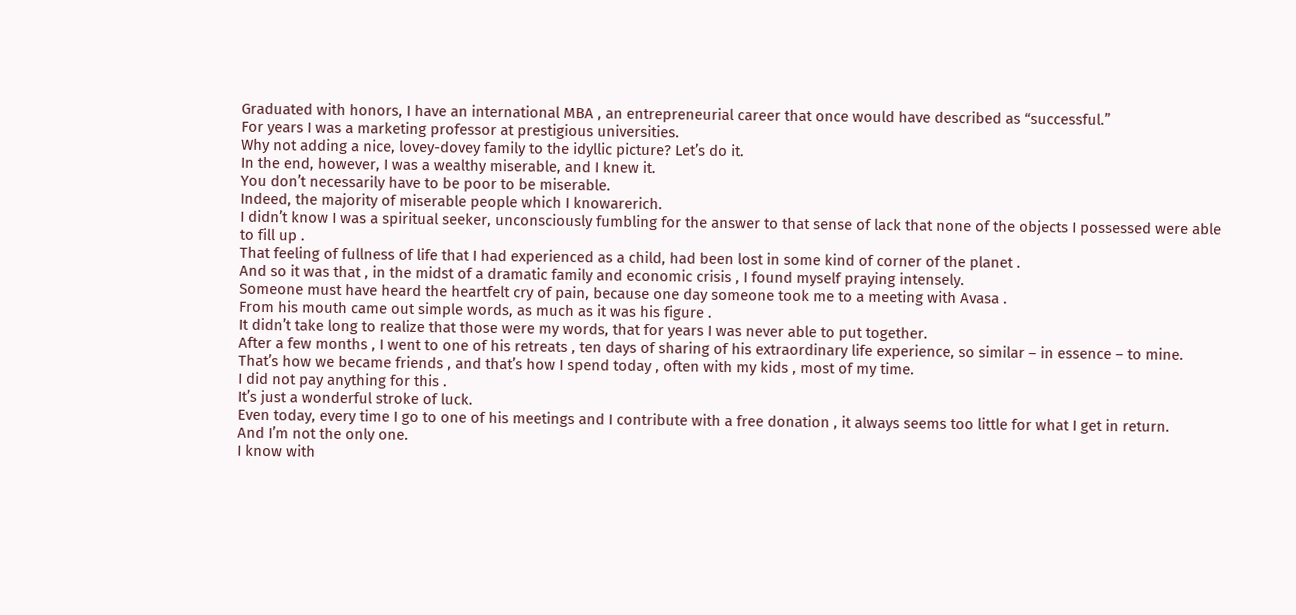Graduated with honors, I have an international MBA , an entrepreneurial career that once would have described as “successful.”
For years I was a marketing professor at prestigious universities.
Why not adding a nice, lovey-dovey family to the idyllic picture? Let’s do it.
In the end, however, I was a wealthy miserable, and I knew it.
You don’t necessarily have to be poor to be miserable.
Indeed, the majority of miserable people which I knowarerich.
I didn’t know I was a spiritual seeker, unconsciously fumbling for the answer to that sense of lack that none of the objects I possessed were able to fill up .
That feeling of fullness of life that I had experienced as a child, had been lost in some kind of corner of the planet .
And so it was that , in the midst of a dramatic family and economic crisis , I found myself praying intensely.
Someone must have heard the heartfelt cry of pain, because one day someone took me to a meeting with Avasa .
From his mouth came out simple words, as much as it was his figure .
It didn’t take long to realize that those were my words, that for years I was never able to put together.
After a few months , I went to one of his retreats , ten days of sharing of his extraordinary life experience, so similar – in essence – to mine.
That’s how we became friends , and that’s how I spend today , often with my kids , most of my time.
I did not pay anything for this .
It’s just a wonderful stroke of luck.
Even today, every time I go to one of his meetings and I contribute with a free donation , it always seems too little for what I get in return.
And I’m not the only one.
I know with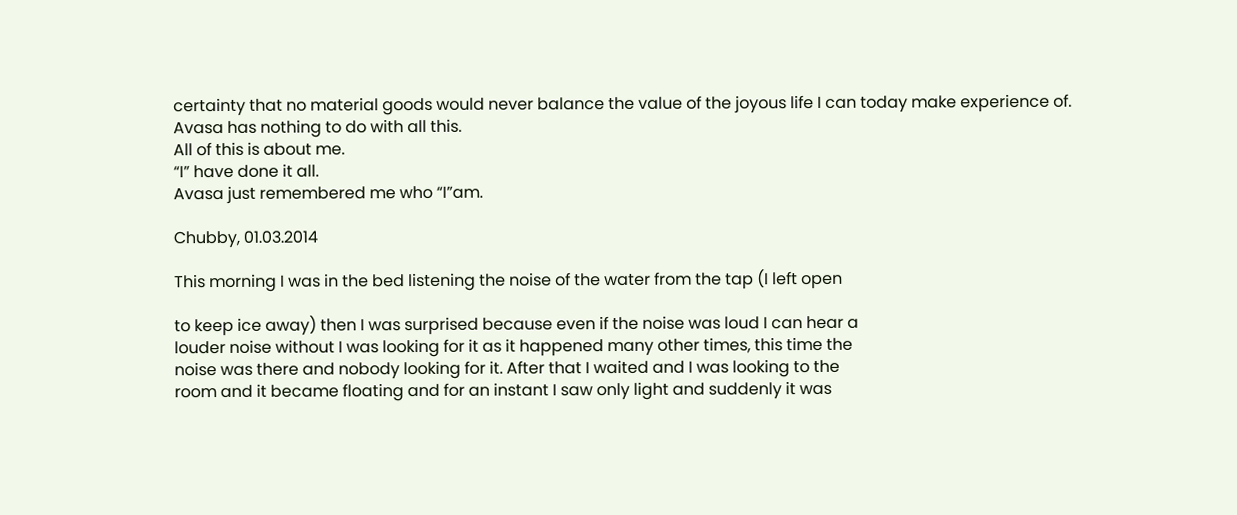certainty that no material goods would never balance the value of the joyous life I can today make experience of.
Avasa has nothing to do with all this.
All of this is about me.
“I” have done it all.
Avasa just remembered me who “I”am.

Chubby, 01.03.2014

This morning I was in the bed listening the noise of the water from the tap (I left open

to keep ice away) then I was surprised because even if the noise was loud I can hear a
louder noise without I was looking for it as it happened many other times, this time the
noise was there and nobody looking for it. After that I waited and I was looking to the
room and it became floating and for an instant I saw only light and suddenly it was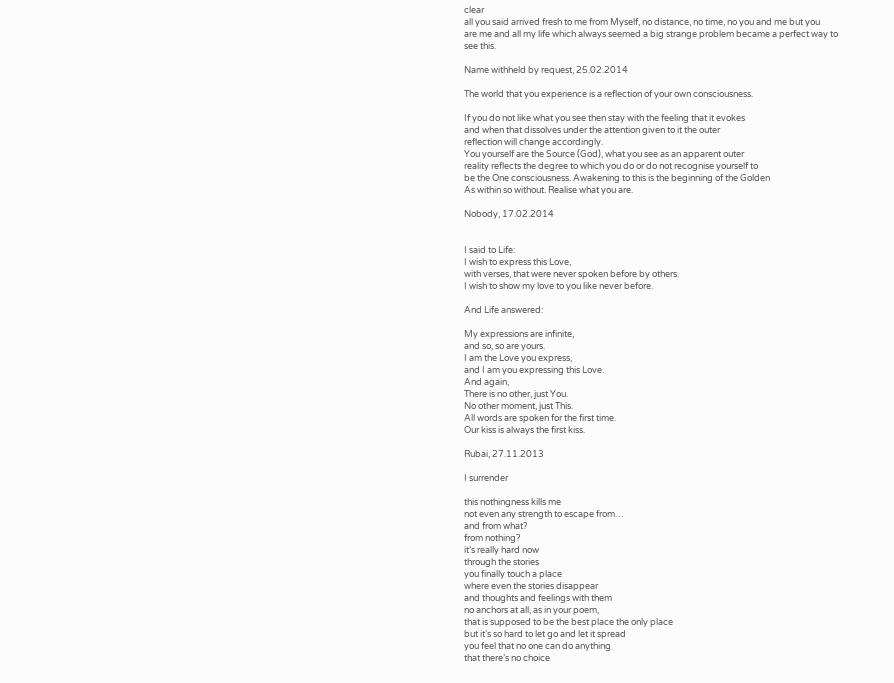clear
all you said arrived fresh to me from Myself, no distance, no time, no you and me but you
are me and all my life which always seemed a big strange problem became a perfect way to
see this.

Name withheld by request, 25.02.2014

The world that you experience is a reflection of your own consciousness.

If you do not like what you see then stay with the feeling that it evokes
and when that dissolves under the attention given to it the outer
reflection will change accordingly.
You yourself are the Source (God), what you see as an apparent outer
reality reflects the degree to which you do or do not recognise yourself to
be the One consciousness. Awakening to this is the beginning of the Golden
As within so without. Realise what you are.

Nobody, 17.02.2014


I said to Life:
I wish to express this Love,
with verses, that were never spoken before by others.
I wish to show my love to you like never before.

And Life answered:

My expressions are infinite,
and so, so are yours.
I am the Love you express,
and I am you expressing this Love.
And again,
There is no other, just You.
No other moment, just This.
All words are spoken for the first time.
Our kiss is always the first kiss.

Rubai, 27.11.2013

I surrender

this nothingness kills me
not even any strength to escape from…
and from what?
from nothing?
it’s really hard now
through the stories
you finally touch a place
where even the stories disappear
and thoughts and feelings with them
no anchors at all, as in your poem,
that is supposed to be the best place the only place
but it’s so hard to let go and let it spread
you feel that no one can do anything
that there’s no choice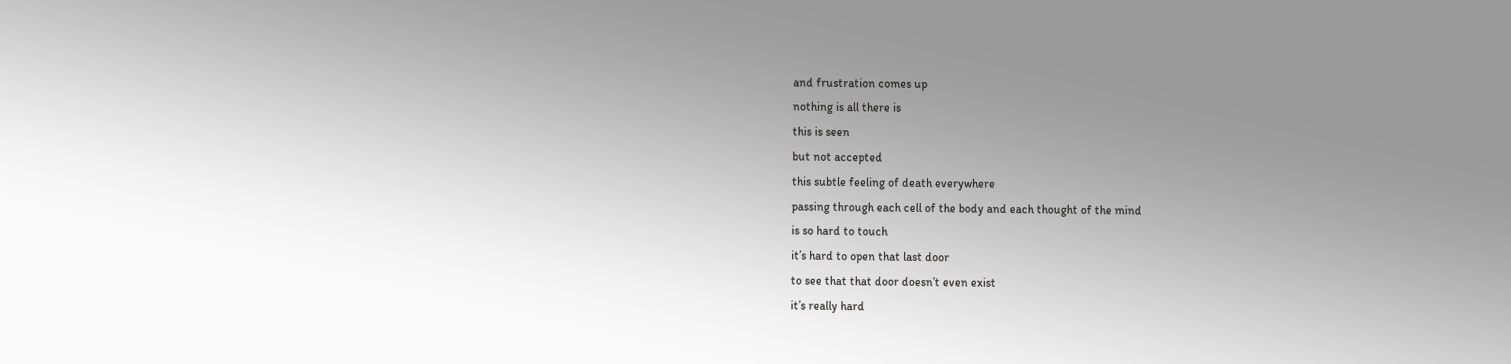and frustration comes up
nothing is all there is
this is seen
but not accepted
this subtle feeling of death everywhere
passing through each cell of the body and each thought of the mind
is so hard to touch
it’s hard to open that last door
to see that that door doesn’t even exist
it’s really hard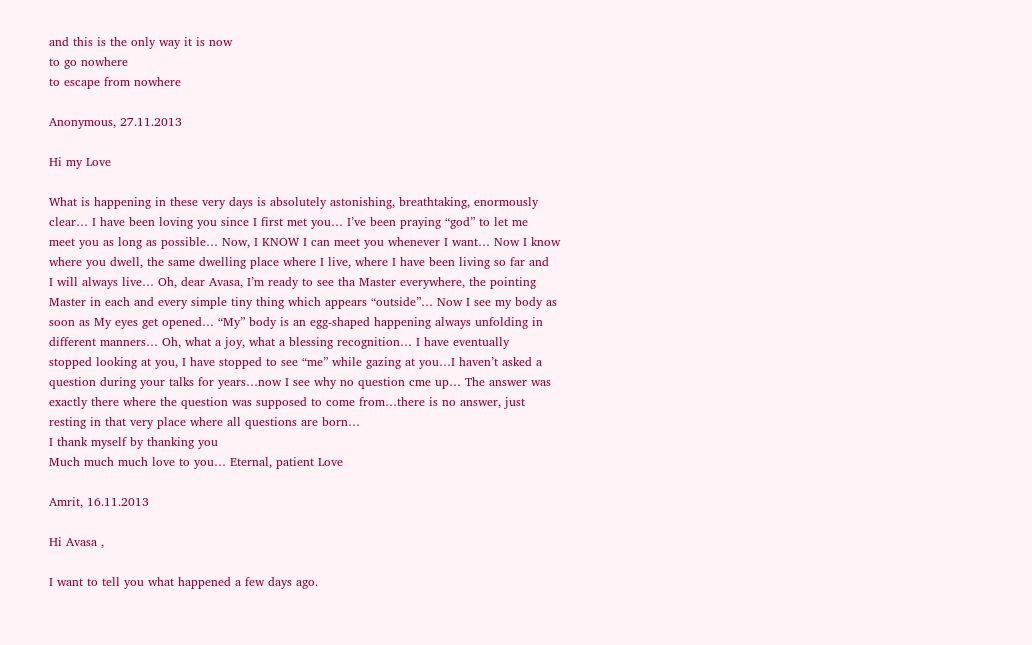and this is the only way it is now
to go nowhere
to escape from nowhere

Anonymous, 27.11.2013

Hi my Love

What is happening in these very days is absolutely astonishing, breathtaking, enormously
clear… I have been loving you since I first met you… I’ve been praying “god” to let me
meet you as long as possible… Now, I KNOW I can meet you whenever I want… Now I know
where you dwell, the same dwelling place where I live, where I have been living so far and
I will always live… Oh, dear Avasa, I’m ready to see tha Master everywhere, the pointing
Master in each and every simple tiny thing which appears “outside”… Now I see my body as
soon as My eyes get opened… “My” body is an egg-shaped happening always unfolding in
different manners… Oh, what a joy, what a blessing recognition… I have eventually
stopped looking at you, I have stopped to see “me” while gazing at you…I haven’t asked a
question during your talks for years…now I see why no question cme up… The answer was
exactly there where the question was supposed to come from…there is no answer, just
resting in that very place where all questions are born…
I thank myself by thanking you
Much much much love to you… Eternal, patient Love

Amrit, 16.11.2013

Hi Avasa ,

I want to tell you what happened a few days ago.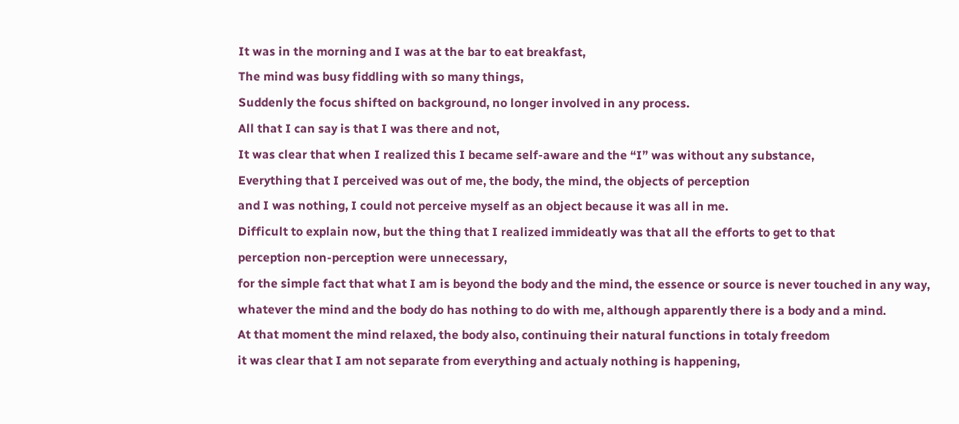It was in the morning and I was at the bar to eat breakfast,
The mind was busy fiddling with so many things,
Suddenly the focus shifted on background, no longer involved in any process.
All that I can say is that I was there and not,
It was clear that when I realized this I became self-aware and the “I” was without any substance,
Everything that I perceived was out of me, the body, the mind, the objects of perception
and I was nothing, I could not perceive myself as an object because it was all in me.
Difficult to explain now, but the thing that I realized immideatly was that all the efforts to get to that
perception non-perception were unnecessary,
for the simple fact that what I am is beyond the body and the mind, the essence or source is never touched in any way,
whatever the mind and the body do has nothing to do with me, although apparently there is a body and a mind.
At that moment the mind relaxed, the body also, continuing their natural functions in totaly freedom
it was clear that I am not separate from everything and actualy nothing is happening,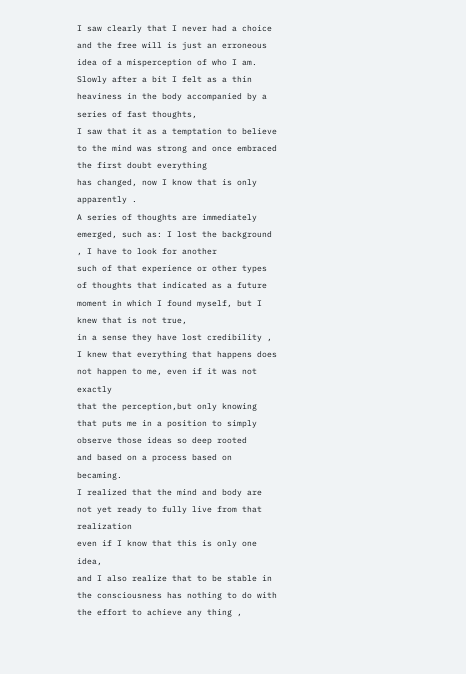I saw clearly that I never had a choice and the free will is just an erroneous idea of a misperception of who I am.
Slowly after a bit I felt as a thin heaviness in the body accompanied by a series of fast thoughts,
I saw that it as a temptation to believe to the mind was strong and once embraced the first doubt everything
has changed, now I know that is only apparently .
A series of thoughts are immediately emerged, such as: I lost the background , I have to look for another
such of that experience or other types of thoughts that indicated as a future moment in which I found myself, but I knew that is not true,
in a sense they have lost credibility , I knew that everything that happens does not happen to me, even if it was not exactly
that the perception,but only knowing that puts me in a position to simply observe those ideas so deep rooted
and based on a process based on becaming.
I realized that the mind and body are not yet ready to fully live from that realization
even if I know that this is only one idea,
and I also realize that to be stable in the consciousness has nothing to do with the effort to achieve any thing ,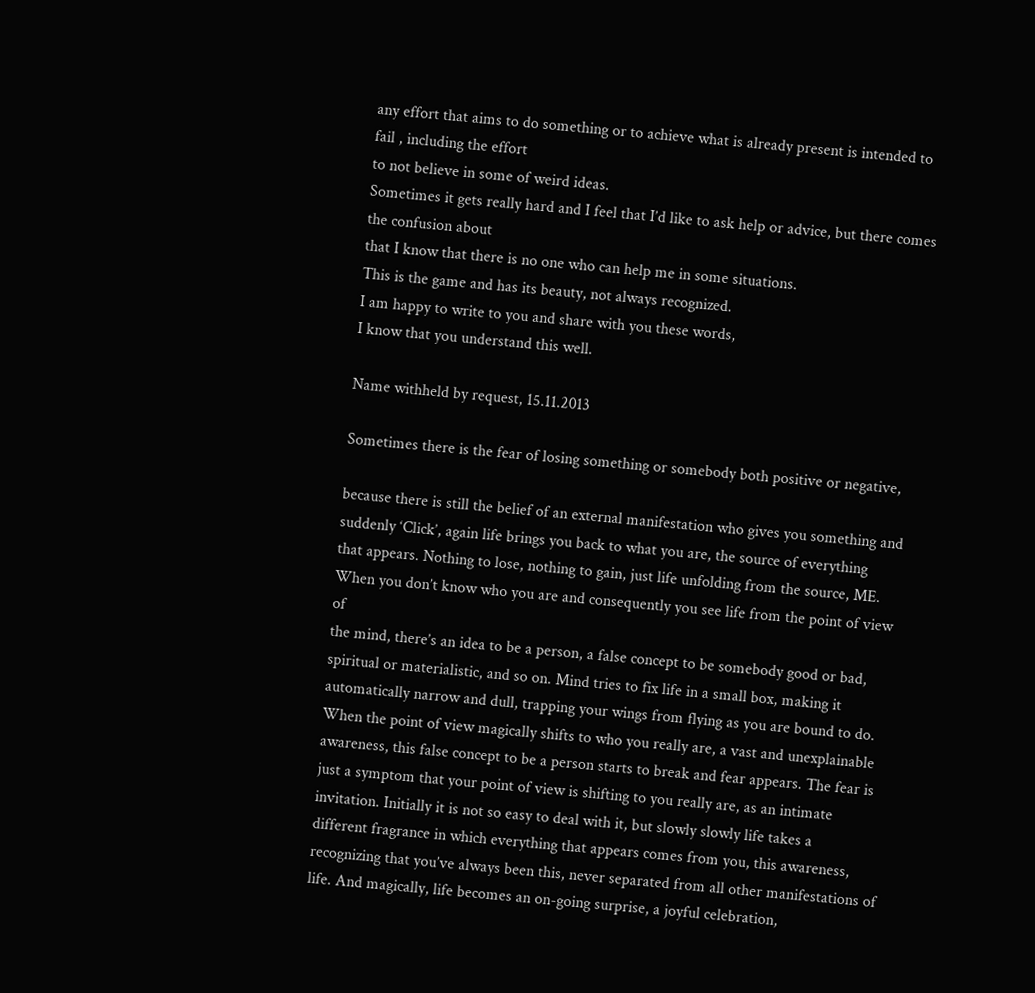any effort that aims to do something or to achieve what is already present is intended to fail , including the effort
to not believe in some of weird ideas.
Sometimes it gets really hard and I feel that I’d like to ask help or advice, but there comes the confusion about
that I know that there is no one who can help me in some situations.
This is the game and has its beauty, not always recognized.
I am happy to write to you and share with you these words,
I know that you understand this well.

Name withheld by request, 15.11.2013

Sometimes there is the fear of losing something or somebody both positive or negative,

because there is still the belief of an external manifestation who gives you something and
suddenly ‘Click’, again life brings you back to what you are, the source of everything
that appears. Nothing to lose, nothing to gain, just life unfolding from the source, ME.
When you don’t know who you are and consequently you see life from the point of view of
the mind, there’s an idea to be a person, a false concept to be somebody good or bad,
spiritual or materialistic, and so on. Mind tries to fix life in a small box, making it
automatically narrow and dull, trapping your wings from flying as you are bound to do.
When the point of view magically shifts to who you really are, a vast and unexplainable
awareness, this false concept to be a person starts to break and fear appears. The fear is
just a symptom that your point of view is shifting to you really are, as an intimate
invitation. Initially it is not so easy to deal with it, but slowly slowly life takes a
different fragrance in which everything that appears comes from you, this awareness,
recognizing that you’ve always been this, never separated from all other manifestations of
life. And magically, life becomes an on-going surprise, a joyful celebration,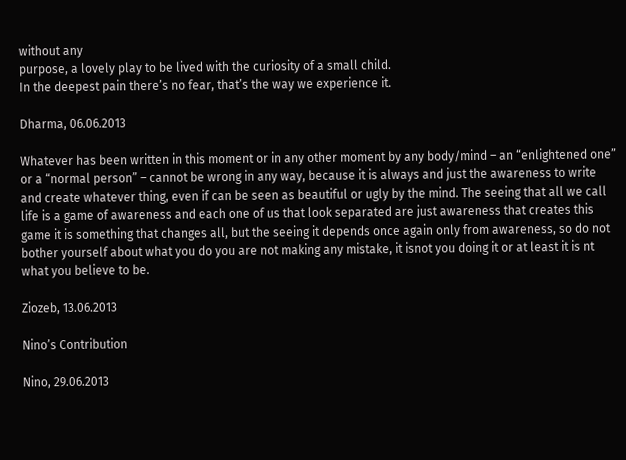without any
purpose, a lovely play to be lived with the curiosity of a small child.
In the deepest pain there’s no fear, that’s the way we experience it.

Dharma, 06.06.2013

Whatever has been written in this moment or in any other moment by any body/mind – an “enlightened one” or a “normal person” – cannot be wrong in any way, because it is always and just the awareness to write and create whatever thing, even if can be seen as beautiful or ugly by the mind. The seeing that all we call life is a game of awareness and each one of us that look separated are just awareness that creates this game it is something that changes all, but the seeing it depends once again only from awareness, so do not bother yourself about what you do you are not making any mistake, it isnot you doing it or at least it is nt what you believe to be.

Ziozeb, 13.06.2013

Nino’s Contribution

Nino, 29.06.2013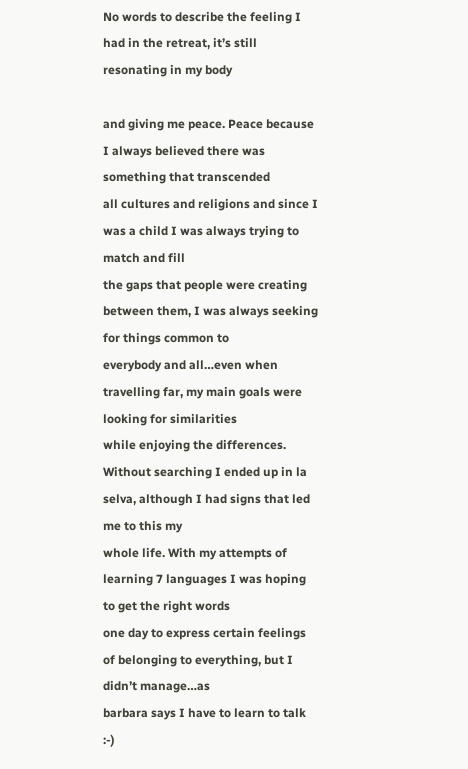No words to describe the feeling I had in the retreat, it’s still resonating in my body

and giving me peace. Peace because I always believed there was something that transcended
all cultures and religions and since I was a child I was always trying to match and fill
the gaps that people were creating between them, I was always seeking for things common to
everybody and all…even when travelling far, my main goals were looking for similarities
while enjoying the differences.
Without searching I ended up in la selva, although I had signs that led me to this my
whole life. With my attempts of learning 7 languages I was hoping to get the right words
one day to express certain feelings of belonging to everything, but I didn’t manage…as
barbara says I have to learn to talk :-)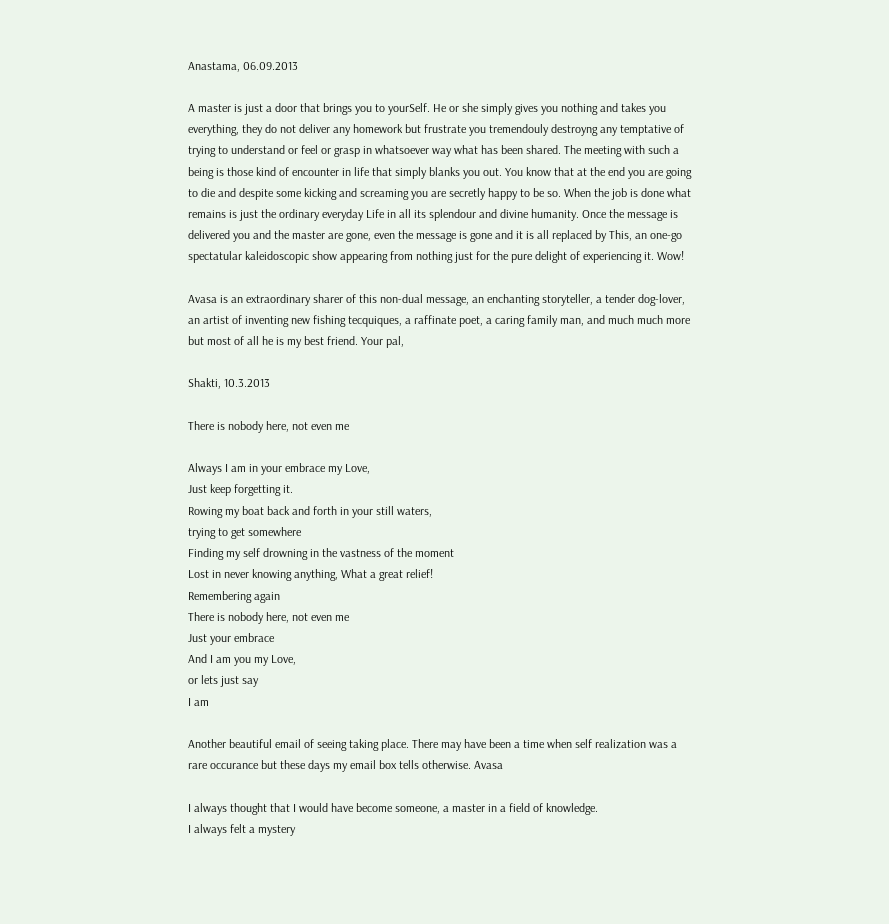Anastama, 06.09.2013

A master is just a door that brings you to yourSelf. He or she simply gives you nothing and takes you everything, they do not deliver any homework but frustrate you tremendouly destroyng any temptative of trying to understand or feel or grasp in whatsoever way what has been shared. The meeting with such a being is those kind of encounter in life that simply blanks you out. You know that at the end you are going to die and despite some kicking and screaming you are secretly happy to be so. When the job is done what remains is just the ordinary everyday Life in all its splendour and divine humanity. Once the message is delivered you and the master are gone, even the message is gone and it is all replaced by This, an one-go spectatular kaleidoscopic show appearing from nothing just for the pure delight of experiencing it. Wow!

Avasa is an extraordinary sharer of this non-dual message, an enchanting storyteller, a tender dog-lover, an artist of inventing new fishing tecquiques, a raffinate poet, a caring family man, and much much more but most of all he is my best friend. Your pal,

Shakti, 10.3.2013

There is nobody here, not even me

Always I am in your embrace my Love,
Just keep forgetting it.
Rowing my boat back and forth in your still waters,
trying to get somewhere
Finding my self drowning in the vastness of the moment
Lost in never knowing anything, What a great relief!
Remembering again
There is nobody here, not even me
Just your embrace
And I am you my Love,
or lets just say
I am

Another beautiful email of seeing taking place. There may have been a time when self realization was a rare occurance but these days my email box tells otherwise. Avasa

I always thought that I would have become someone, a master in a field of knowledge.
I always felt a mystery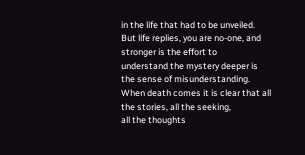in the life that had to be unveiled.
But life replies, you are no-one, and stronger is the effort to
understand the mystery deeper is the sense of misunderstanding.
When death comes it is clear that all the stories, all the seeking,
all the thoughts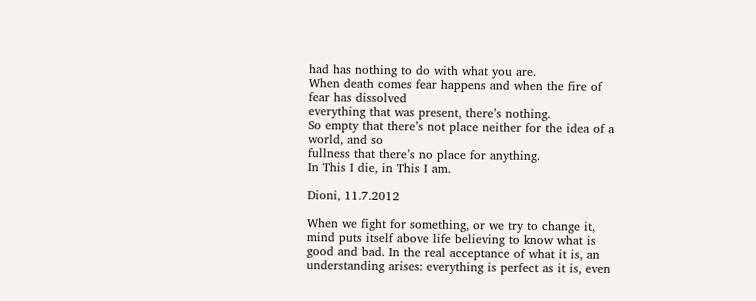had has nothing to do with what you are.
When death comes fear happens and when the fire of fear has dissolved
everything that was present, there’s nothing.
So empty that there’s not place neither for the idea of a world, and so
fullness that there’s no place for anything.
In This I die, in This I am.

Dioni, 11.7.2012

When we fight for something, or we try to change it, mind puts itself above life believing to know what is good and bad. In the real acceptance of what it is, an understanding arises: everything is perfect as it is, even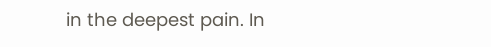in the deepest pain. In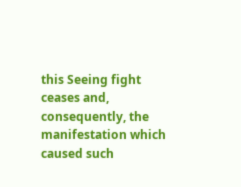this Seeing fight ceases and, consequently, the manifestation which caused such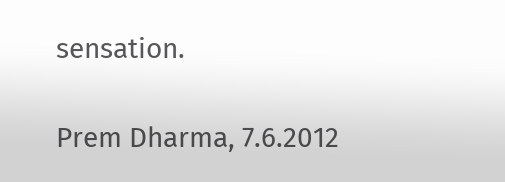sensation.

Prem Dharma, 7.6.2012